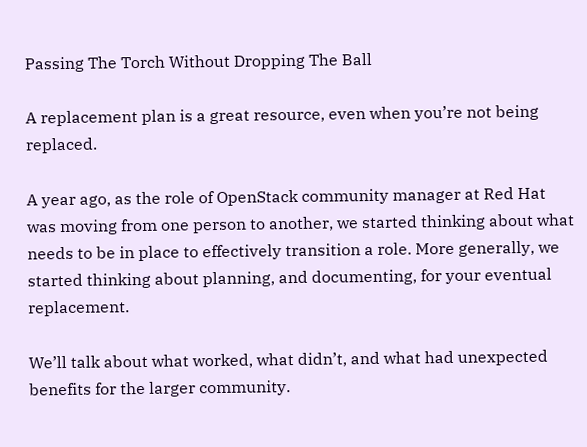Passing The Torch Without Dropping The Ball

A replacement plan is a great resource, even when you’re not being replaced.

A year ago, as the role of OpenStack community manager at Red Hat was moving from one person to another, we started thinking about what needs to be in place to effectively transition a role. More generally, we started thinking about planning, and documenting, for your eventual replacement.

We’ll talk about what worked, what didn’t, and what had unexpected benefits for the larger community.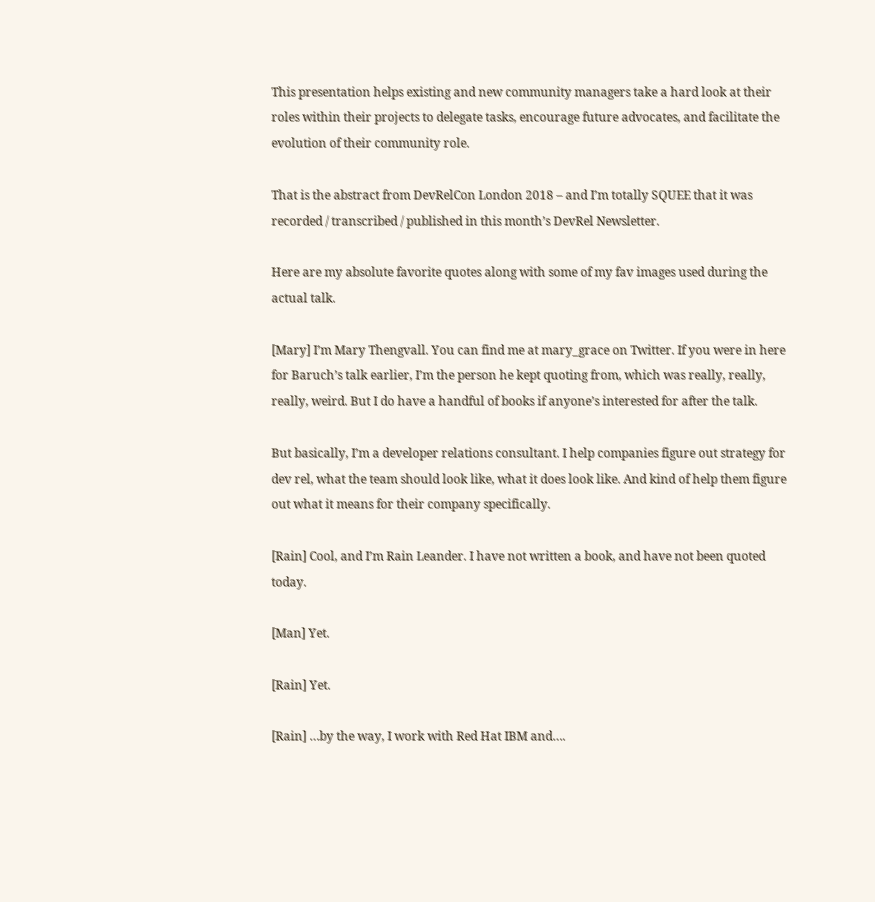This presentation helps existing and new community managers take a hard look at their roles within their projects to delegate tasks, encourage future advocates, and facilitate the evolution of their community role.

That is the abstract from DevRelCon London 2018 – and I’m totally SQUEE that it was recorded / transcribed / published in this month’s DevRel Newsletter.

Here are my absolute favorite quotes along with some of my fav images used during the actual talk.

[Mary] I’m Mary Thengvall. You can find me at mary_grace on Twitter. If you were in here for Baruch’s talk earlier, I’m the person he kept quoting from, which was really, really, really, weird. But I do have a handful of books if anyone’s interested for after the talk.

But basically, I’m a developer relations consultant. I help companies figure out strategy for dev rel, what the team should look like, what it does look like. And kind of help them figure out what it means for their company specifically.

[Rain] Cool, and I’m Rain Leander. I have not written a book, and have not been quoted today.

[Man] Yet.

[Rain] Yet.

[Rain] …by the way, I work with Red Hat IBM and….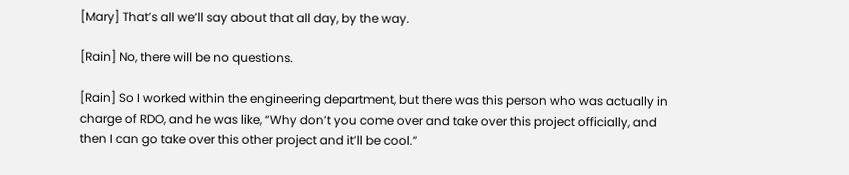[Mary] That’s all we’ll say about that all day, by the way.

[Rain] No, there will be no questions.

[Rain] So I worked within the engineering department, but there was this person who was actually in charge of RDO, and he was like, “Why don’t you come over and take over this project officially, and then I can go take over this other project and it’ll be cool.”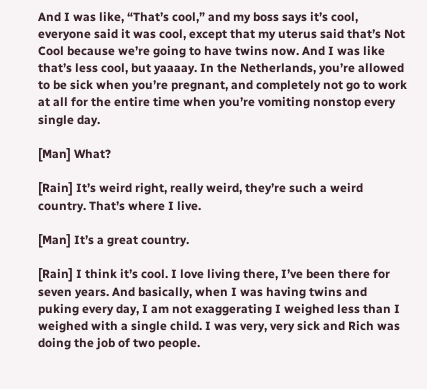And I was like, “That’s cool,” and my boss says it’s cool, everyone said it was cool, except that my uterus said that’s Not Cool because we’re going to have twins now. And I was like that’s less cool, but yaaaay. In the Netherlands, you’re allowed to be sick when you’re pregnant, and completely not go to work at all for the entire time when you’re vomiting nonstop every single day.

[Man] What?

[Rain] It’s weird right, really weird, they’re such a weird country. That’s where I live.

[Man] It’s a great country.

[Rain] I think it’s cool. I love living there, I’ve been there for seven years. And basically, when I was having twins and puking every day, I am not exaggerating I weighed less than I weighed with a single child. I was very, very sick and Rich was doing the job of two people.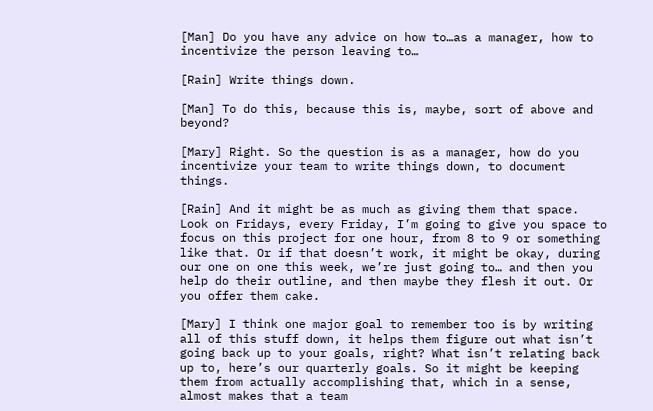[Man] Do you have any advice on how to…as a manager, how to incentivize the person leaving to…

[Rain] Write things down.

[Man] To do this, because this is, maybe, sort of above and beyond?

[Mary] Right. So the question is as a manager, how do you incentivize your team to write things down, to document things.

[Rain] And it might be as much as giving them that space. Look on Fridays, every Friday, I’m going to give you space to focus on this project for one hour, from 8 to 9 or something like that. Or if that doesn’t work, it might be okay, during our one on one this week, we’re just going to… and then you help do their outline, and then maybe they flesh it out. Or you offer them cake.

[Mary] I think one major goal to remember too is by writing all of this stuff down, it helps them figure out what isn’t going back up to your goals, right? What isn’t relating back up to, here’s our quarterly goals. So it might be keeping them from actually accomplishing that, which in a sense, almost makes that a team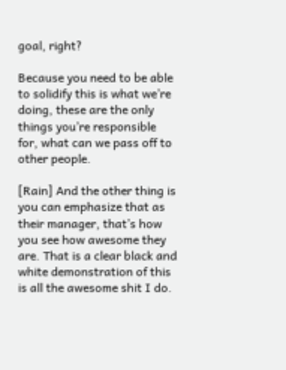goal, right?

Because you need to be able to solidify this is what we’re doing, these are the only things you’re responsible for, what can we pass off to other people.

[Rain] And the other thing is you can emphasize that as their manager, that’s how you see how awesome they are. That is a clear black and white demonstration of this is all the awesome shit I do.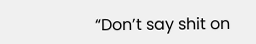“Don’t say shit on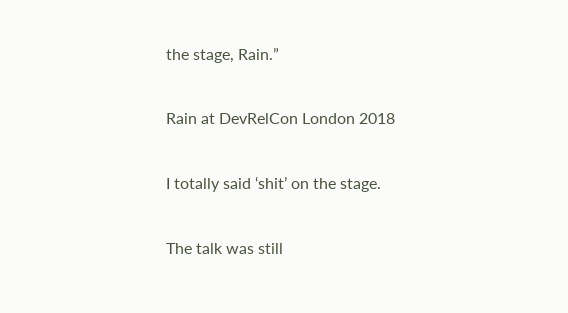the stage, Rain.”

Rain at DevRelCon London 2018

I totally said ‘shit’ on the stage.

The talk was still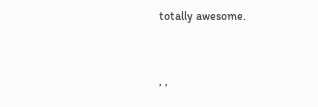totally awesome.



, ,